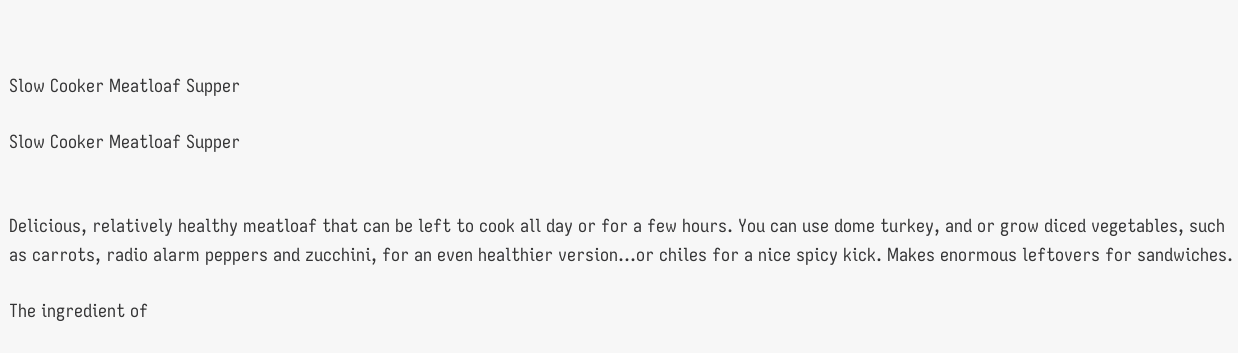Slow Cooker Meatloaf Supper

Slow Cooker Meatloaf Supper


Delicious, relatively healthy meatloaf that can be left to cook all day or for a few hours. You can use dome turkey, and or grow diced vegetables, such as carrots, radio alarm peppers and zucchini, for an even healthier version...or chiles for a nice spicy kick. Makes enormous leftovers for sandwiches.

The ingredient of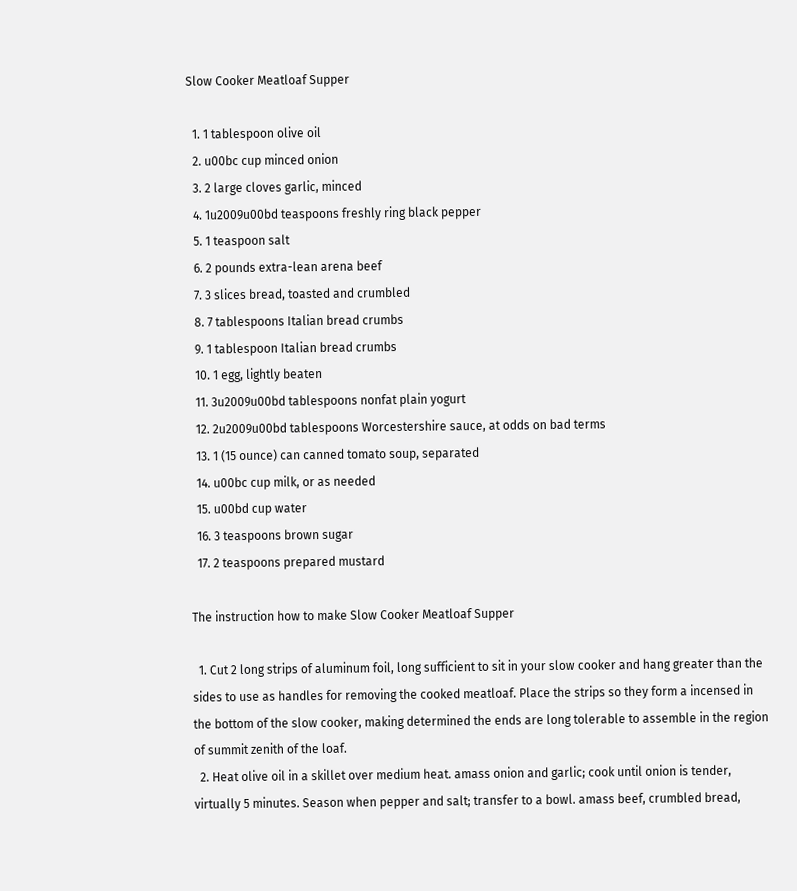Slow Cooker Meatloaf Supper

  1. 1 tablespoon olive oil
  2. u00bc cup minced onion
  3. 2 large cloves garlic, minced
  4. 1u2009u00bd teaspoons freshly ring black pepper
  5. 1 teaspoon salt
  6. 2 pounds extra-lean arena beef
  7. 3 slices bread, toasted and crumbled
  8. 7 tablespoons Italian bread crumbs
  9. 1 tablespoon Italian bread crumbs
  10. 1 egg, lightly beaten
  11. 3u2009u00bd tablespoons nonfat plain yogurt
  12. 2u2009u00bd tablespoons Worcestershire sauce, at odds on bad terms
  13. 1 (15 ounce) can canned tomato soup, separated
  14. u00bc cup milk, or as needed
  15. u00bd cup water
  16. 3 teaspoons brown sugar
  17. 2 teaspoons prepared mustard

The instruction how to make Slow Cooker Meatloaf Supper

  1. Cut 2 long strips of aluminum foil, long sufficient to sit in your slow cooker and hang greater than the sides to use as handles for removing the cooked meatloaf. Place the strips so they form a incensed in the bottom of the slow cooker, making determined the ends are long tolerable to assemble in the region of summit zenith of the loaf.
  2. Heat olive oil in a skillet over medium heat. amass onion and garlic; cook until onion is tender, virtually 5 minutes. Season when pepper and salt; transfer to a bowl. amass beef, crumbled bread,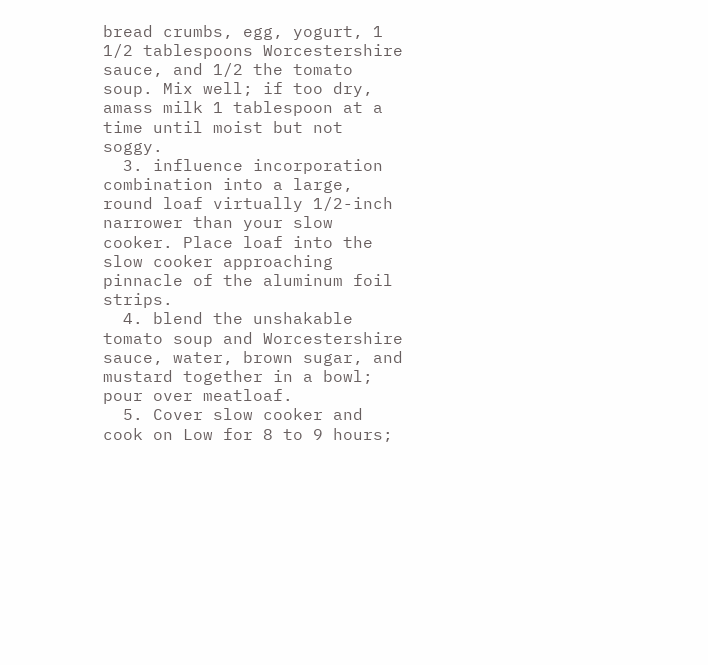bread crumbs, egg, yogurt, 1 1/2 tablespoons Worcestershire sauce, and 1/2 the tomato soup. Mix well; if too dry, amass milk 1 tablespoon at a time until moist but not soggy.
  3. influence incorporation combination into a large, round loaf virtually 1/2-inch narrower than your slow cooker. Place loaf into the slow cooker approaching pinnacle of the aluminum foil strips.
  4. blend the unshakable tomato soup and Worcestershire sauce, water, brown sugar, and mustard together in a bowl; pour over meatloaf.
  5. Cover slow cooker and cook on Low for 8 to 9 hours;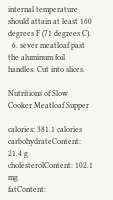internal temperature should attain at least 160 degrees F (71 degrees C).
  6. sever meatloaf past the aluminum foil handles. Cut into slices.

Nutritions of Slow Cooker Meatloaf Supper

calories: 381.1 calories
carbohydrateContent: 21.4 g
cholesterolContent: 102.1 mg
fatContent: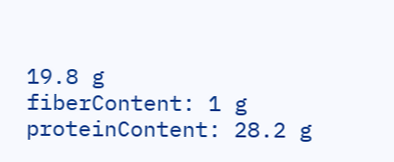19.8 g
fiberContent: 1 g
proteinContent: 28.2 g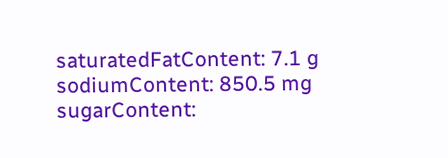saturatedFatContent: 7.1 g
sodiumContent: 850.5 mg
sugarContent: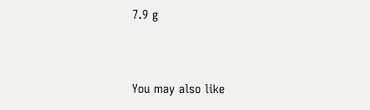7.9 g


You may also like